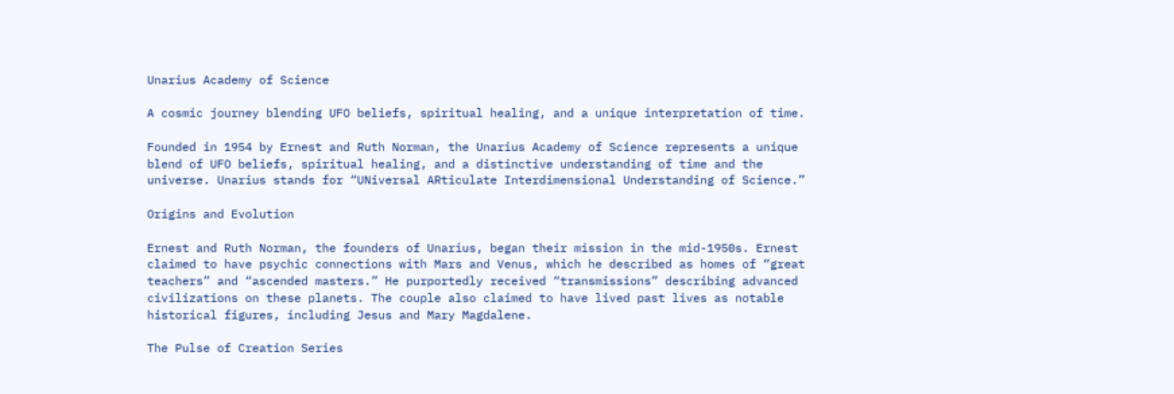Unarius Academy of Science

A cosmic journey blending UFO beliefs, spiritual healing, and a unique interpretation of time.

Founded in 1954 by Ernest and Ruth Norman, the Unarius Academy of Science represents a unique blend of UFO beliefs, spiritual healing, and a distinctive understanding of time and the universe. Unarius stands for “UNiversal ARticulate Interdimensional Understanding of Science.”

Origins and Evolution

Ernest and Ruth Norman, the founders of Unarius, began their mission in the mid-1950s. Ernest claimed to have psychic connections with Mars and Venus, which he described as homes of “great teachers” and “ascended masters.” He purportedly received “transmissions” describing advanced civilizations on these planets. The couple also claimed to have lived past lives as notable historical figures, including Jesus and Mary Magdalene.

The Pulse of Creation Series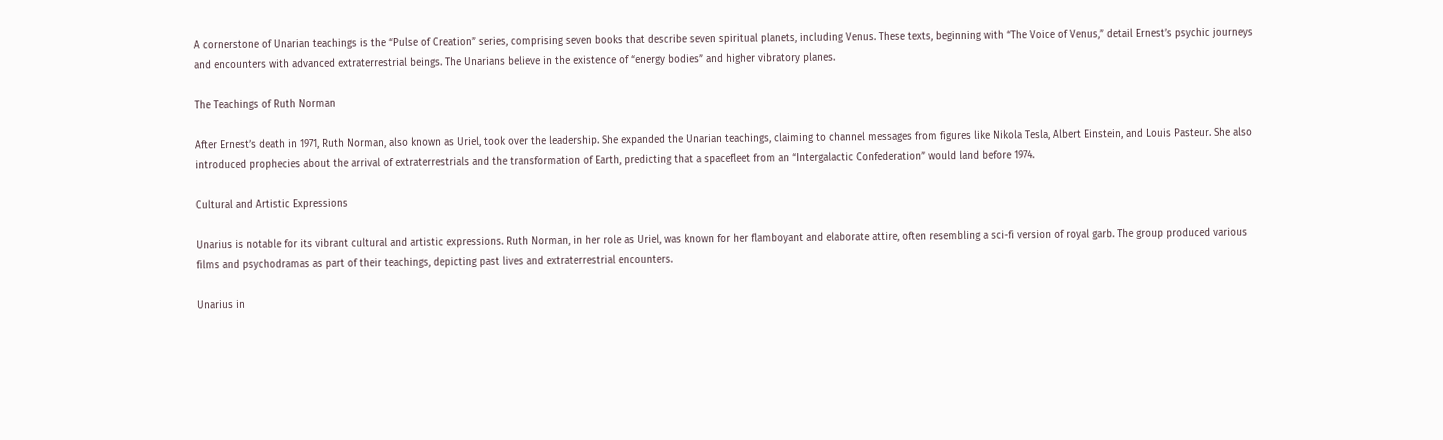A cornerstone of Unarian teachings is the “Pulse of Creation” series, comprising seven books that describe seven spiritual planets, including Venus. These texts, beginning with “The Voice of Venus,” detail Ernest’s psychic journeys and encounters with advanced extraterrestrial beings. The Unarians believe in the existence of “energy bodies” and higher vibratory planes.

The Teachings of Ruth Norman

After Ernest’s death in 1971, Ruth Norman, also known as Uriel, took over the leadership. She expanded the Unarian teachings, claiming to channel messages from figures like Nikola Tesla, Albert Einstein, and Louis Pasteur. She also introduced prophecies about the arrival of extraterrestrials and the transformation of Earth, predicting that a spacefleet from an “Intergalactic Confederation” would land before 1974.

Cultural and Artistic Expressions

Unarius is notable for its vibrant cultural and artistic expressions. Ruth Norman, in her role as Uriel, was known for her flamboyant and elaborate attire, often resembling a sci-fi version of royal garb. The group produced various films and psychodramas as part of their teachings, depicting past lives and extraterrestrial encounters.

Unarius in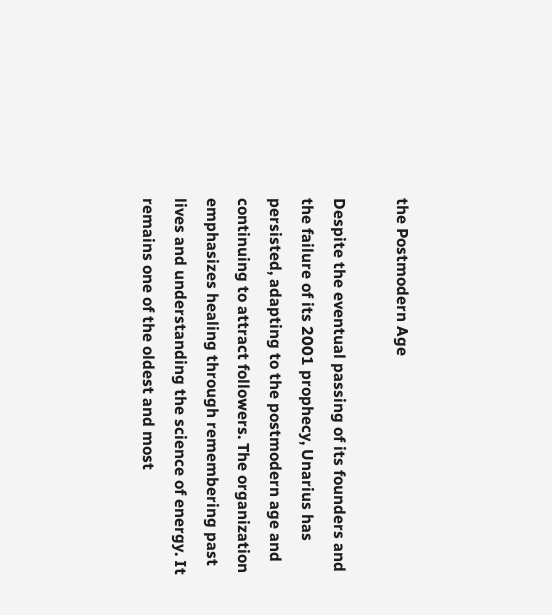the Postmodern Age

Despite the eventual passing of its founders and the failure of its 2001 prophecy, Unarius has persisted, adapting to the postmodern age and continuing to attract followers. The organization emphasizes healing through remembering past lives and understanding the science of energy. It remains one of the oldest and most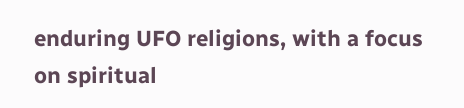enduring UFO religions, with a focus on spiritual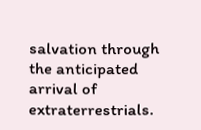salvation through the anticipated arrival of extraterrestrials.